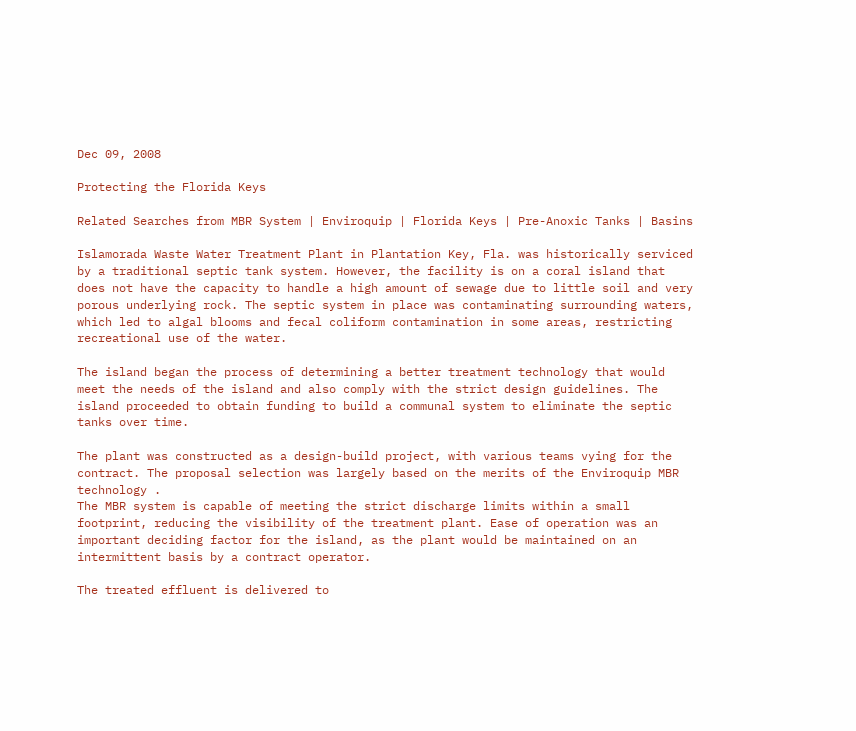Dec 09, 2008

Protecting the Florida Keys

Related Searches from MBR System | Enviroquip | Florida Keys | Pre-Anoxic Tanks | Basins

Islamorada Waste Water Treatment Plant in Plantation Key, Fla. was historically serviced by a traditional septic tank system. However, the facility is on a coral island that does not have the capacity to handle a high amount of sewage due to little soil and very porous underlying rock. The septic system in place was contaminating surrounding waters, which led to algal blooms and fecal coliform contamination in some areas, restricting recreational use of the water.

The island began the process of determining a better treatment technology that would meet the needs of the island and also comply with the strict design guidelines. The island proceeded to obtain funding to build a communal system to eliminate the septic tanks over time.

The plant was constructed as a design-build project, with various teams vying for the contract. The proposal selection was largely based on the merits of the Enviroquip MBR technology .
The MBR system is capable of meeting the strict discharge limits within a small footprint, reducing the visibility of the treatment plant. Ease of operation was an important deciding factor for the island, as the plant would be maintained on an intermittent basis by a contract operator.

The treated effluent is delivered to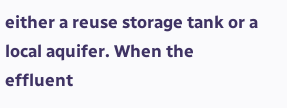either a reuse storage tank or a local aquifer. When the effluent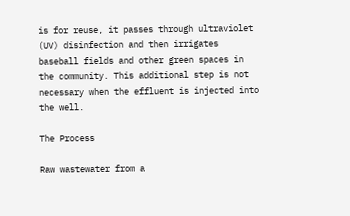is for reuse, it passes through ultraviolet (UV) disinfection and then irrigates baseball fields and other green spaces in the community. This additional step is not necessary when the effluent is injected into the well.

The Process

Raw wastewater from a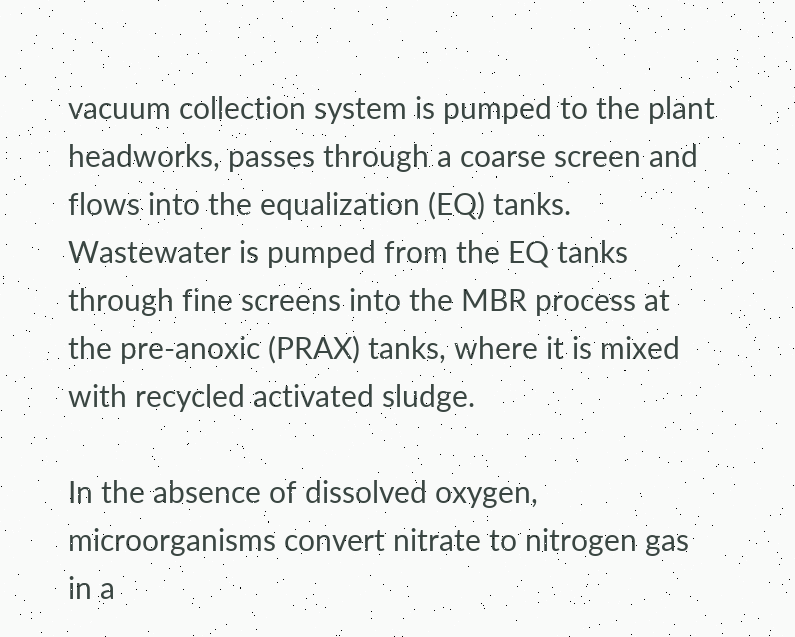vacuum collection system is pumped to the plant headworks, passes through a coarse screen and flows into the equalization (EQ) tanks. Wastewater is pumped from the EQ tanks through fine screens into the MBR process at the pre-anoxic (PRAX) tanks, where it is mixed with recycled activated sludge.

In the absence of dissolved oxygen, microorganisms convert nitrate to nitrogen gas in a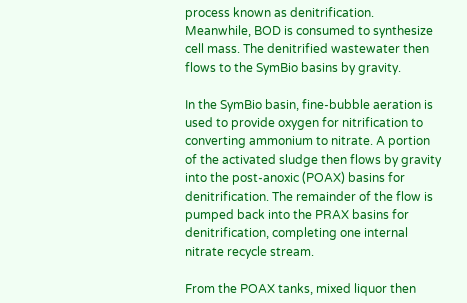process known as denitrification. Meanwhile, BOD is consumed to synthesize cell mass. The denitrified wastewater then flows to the SymBio basins by gravity.

In the SymBio basin, fine-bubble aeration is used to provide oxygen for nitrification to converting ammonium to nitrate. A portion of the activated sludge then flows by gravity into the post-anoxic (POAX) basins for denitrification. The remainder of the flow is pumped back into the PRAX basins for denitrification, completing one internal nitrate recycle stream.

From the POAX tanks, mixed liquor then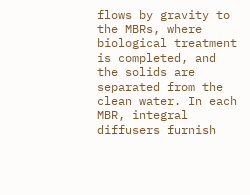flows by gravity to the MBRs, where biological treatment is completed, and the solids are separated from the clean water. In each MBR, integral diffusers furnish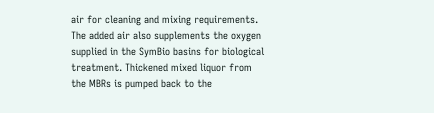air for cleaning and mixing requirements. The added air also supplements the oxygen supplied in the SymBio basins for biological treatment. Thickened mixed liquor from the MBRs is pumped back to the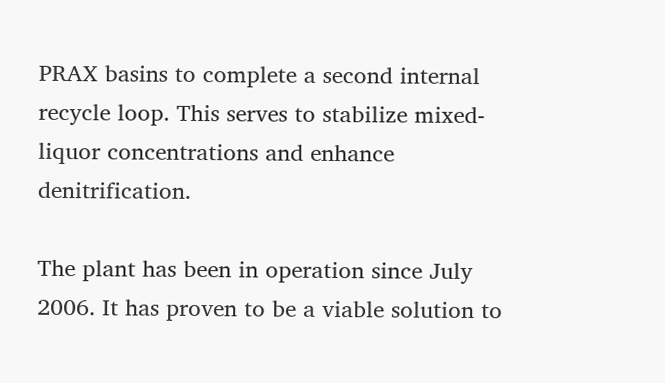PRAX basins to complete a second internal recycle loop. This serves to stabilize mixed-liquor concentrations and enhance denitrification.

The plant has been in operation since July 2006. It has proven to be a viable solution to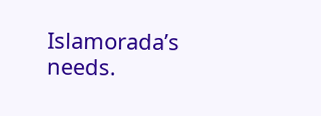Islamorada’s needs.